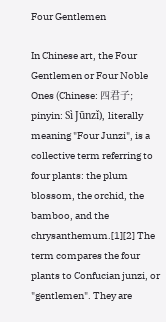Four Gentlemen

In Chinese art, the Four Gentlemen or Four Noble Ones (Chinese: 四君子; pinyin: Sì Jūnzǐ), literally meaning "Four Junzi", is a collective term referring to four plants: the plum blossom, the orchid, the bamboo, and the chrysanthemum.[1][2] The term compares the four plants to Confucian junzi, or "gentlemen". They are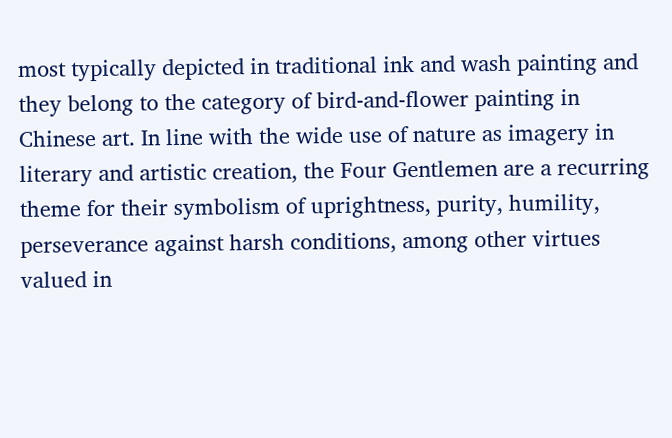most typically depicted in traditional ink and wash painting and they belong to the category of bird-and-flower painting in Chinese art. In line with the wide use of nature as imagery in literary and artistic creation, the Four Gentlemen are a recurring theme for their symbolism of uprightness, purity, humility, perseverance against harsh conditions, among other virtues valued in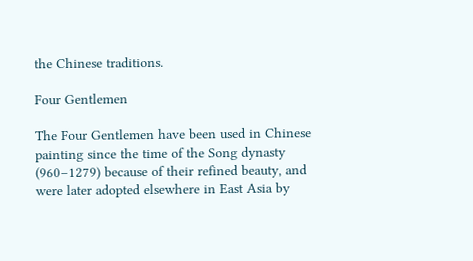the Chinese traditions.

Four Gentlemen

The Four Gentlemen have been used in Chinese painting since the time of the Song dynasty (960–1279) because of their refined beauty, and were later adopted elsewhere in East Asia by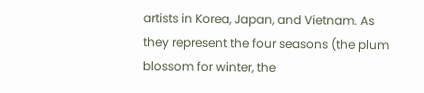artists in Korea, Japan, and Vietnam. As they represent the four seasons (the plum blossom for winter, the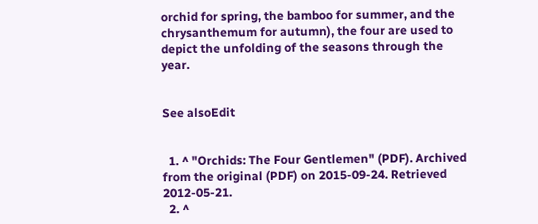orchid for spring, the bamboo for summer, and the chrysanthemum for autumn), the four are used to depict the unfolding of the seasons through the year.


See alsoEdit


  1. ^ "Orchids: The Four Gentlemen" (PDF). Archived from the original (PDF) on 2015-09-24. Retrieved 2012-05-21.
  2. ^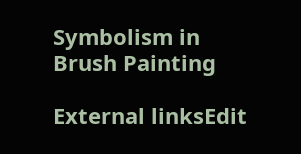Symbolism in Brush Painting

External linksEdit